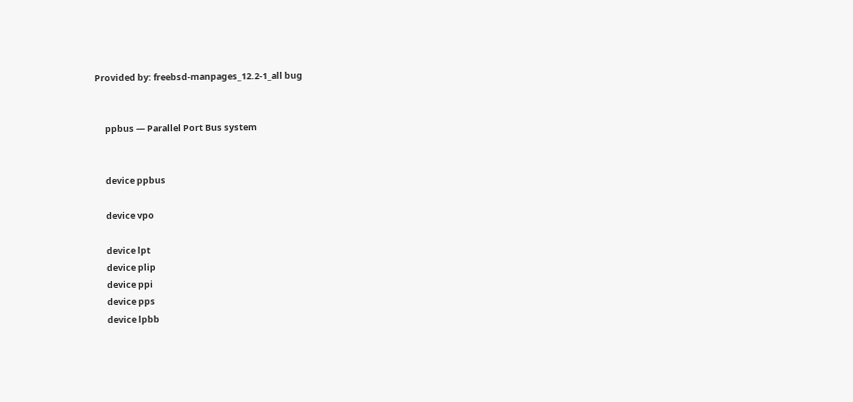Provided by: freebsd-manpages_12.2-1_all bug


     ppbus — Parallel Port Bus system


     device ppbus

     device vpo

     device lpt
     device plip
     device ppi
     device pps
     device lpbb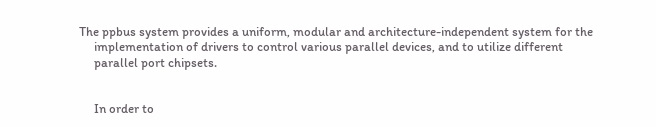The ppbus system provides a uniform, modular and architecture-independent system for the
     implementation of drivers to control various parallel devices, and to utilize different
     parallel port chipsets.


     In order to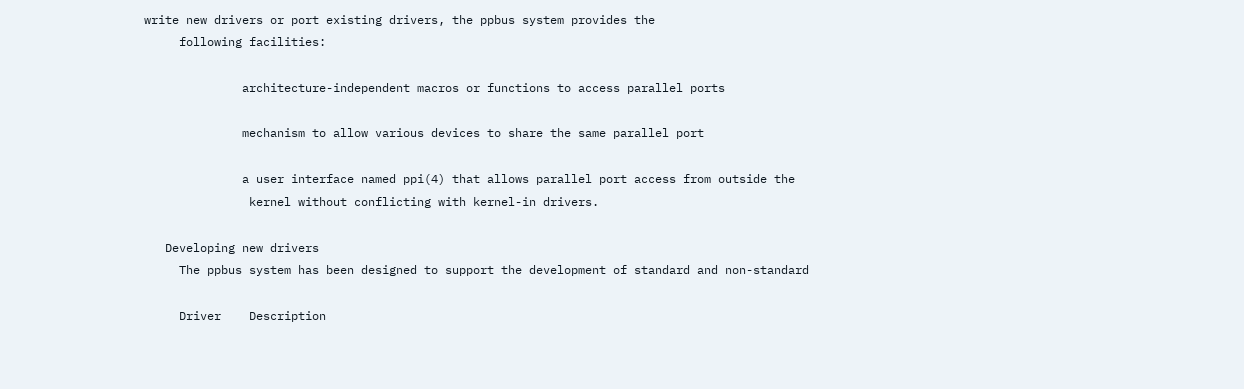write new drivers or port existing drivers, the ppbus system provides the
     following facilities:

              architecture-independent macros or functions to access parallel ports

              mechanism to allow various devices to share the same parallel port

              a user interface named ppi(4) that allows parallel port access from outside the
               kernel without conflicting with kernel-in drivers.

   Developing new drivers
     The ppbus system has been designed to support the development of standard and non-standard

     Driver    Description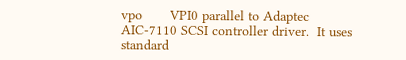vpo       VPI0 parallel to Adaptec AIC-7110 SCSI controller driver.  It uses standard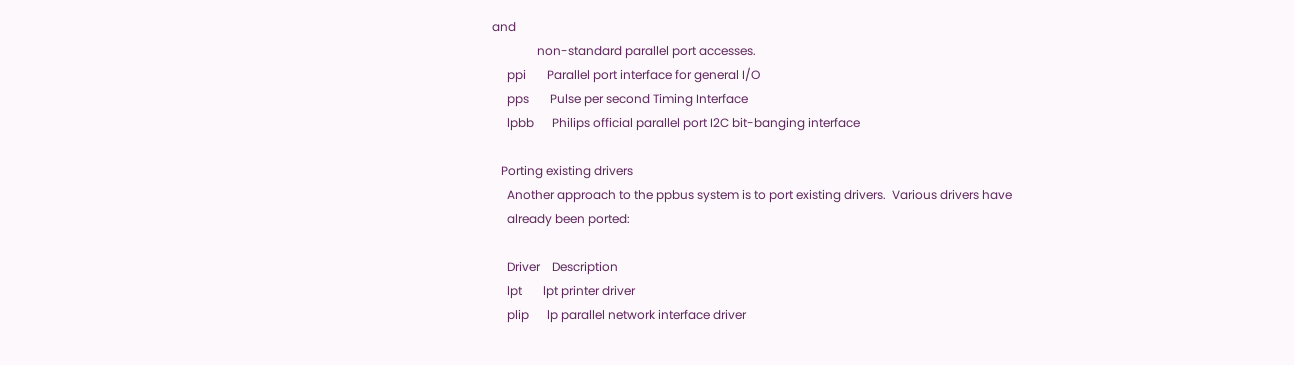and
               non-standard parallel port accesses.
     ppi       Parallel port interface for general I/O
     pps       Pulse per second Timing Interface
     lpbb      Philips official parallel port I2C bit-banging interface

   Porting existing drivers
     Another approach to the ppbus system is to port existing drivers.  Various drivers have
     already been ported:

     Driver    Description
     lpt       lpt printer driver
     plip      lp parallel network interface driver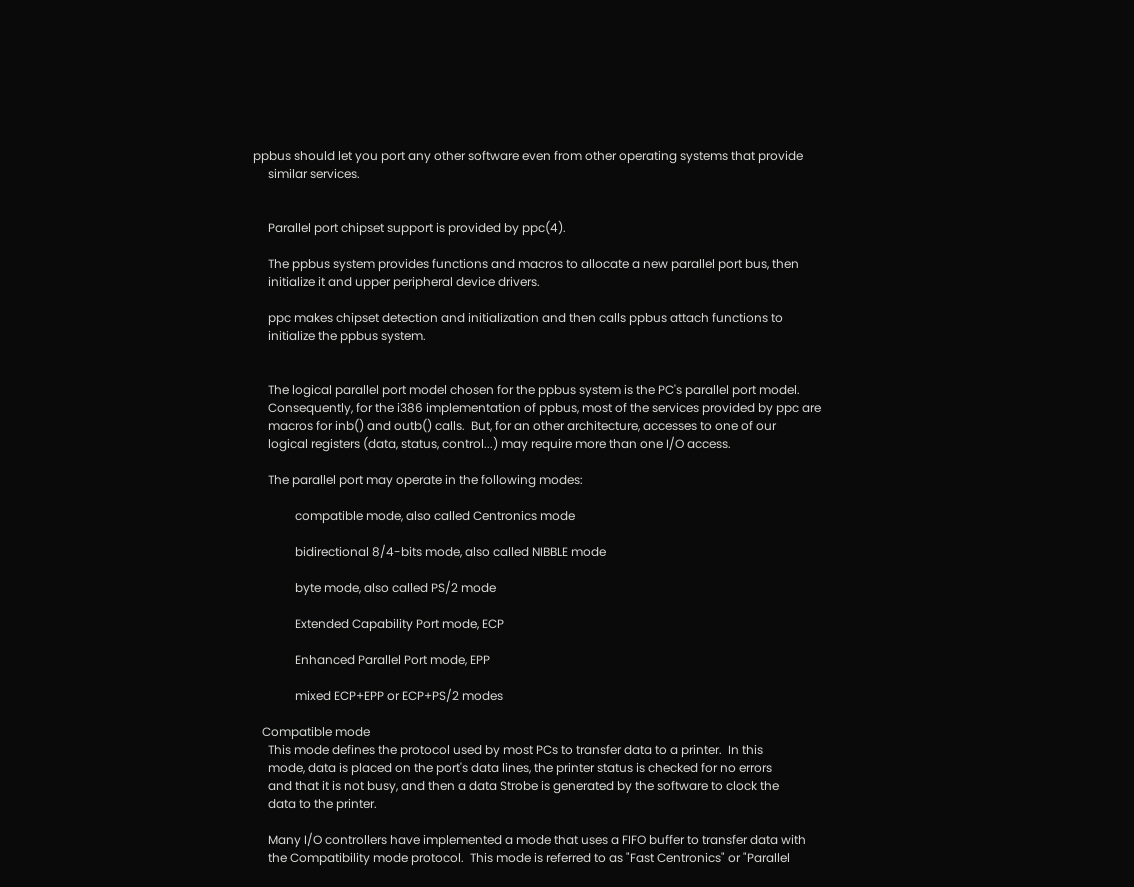ppbus should let you port any other software even from other operating systems that provide
     similar services.


     Parallel port chipset support is provided by ppc(4).

     The ppbus system provides functions and macros to allocate a new parallel port bus, then
     initialize it and upper peripheral device drivers.

     ppc makes chipset detection and initialization and then calls ppbus attach functions to
     initialize the ppbus system.


     The logical parallel port model chosen for the ppbus system is the PC's parallel port model.
     Consequently, for the i386 implementation of ppbus, most of the services provided by ppc are
     macros for inb() and outb() calls.  But, for an other architecture, accesses to one of our
     logical registers (data, status, control...) may require more than one I/O access.

     The parallel port may operate in the following modes:

              compatible mode, also called Centronics mode

              bidirectional 8/4-bits mode, also called NIBBLE mode

              byte mode, also called PS/2 mode

              Extended Capability Port mode, ECP

              Enhanced Parallel Port mode, EPP

              mixed ECP+EPP or ECP+PS/2 modes

   Compatible mode
     This mode defines the protocol used by most PCs to transfer data to a printer.  In this
     mode, data is placed on the port's data lines, the printer status is checked for no errors
     and that it is not busy, and then a data Strobe is generated by the software to clock the
     data to the printer.

     Many I/O controllers have implemented a mode that uses a FIFO buffer to transfer data with
     the Compatibility mode protocol.  This mode is referred to as "Fast Centronics" or "Parallel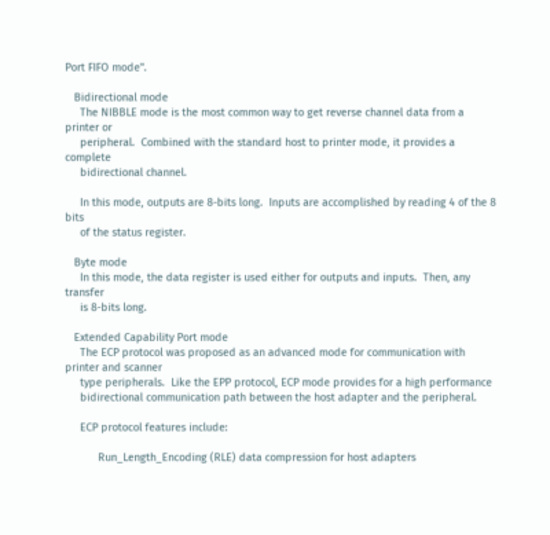Port FIFO mode".

   Bidirectional mode
     The NIBBLE mode is the most common way to get reverse channel data from a printer or
     peripheral.  Combined with the standard host to printer mode, it provides a complete
     bidirectional channel.

     In this mode, outputs are 8-bits long.  Inputs are accomplished by reading 4 of the 8 bits
     of the status register.

   Byte mode
     In this mode, the data register is used either for outputs and inputs.  Then, any transfer
     is 8-bits long.

   Extended Capability Port mode
     The ECP protocol was proposed as an advanced mode for communication with printer and scanner
     type peripherals.  Like the EPP protocol, ECP mode provides for a high performance
     bidirectional communication path between the host adapter and the peripheral.

     ECP protocol features include:

           Run_Length_Encoding (RLE) data compression for host adapters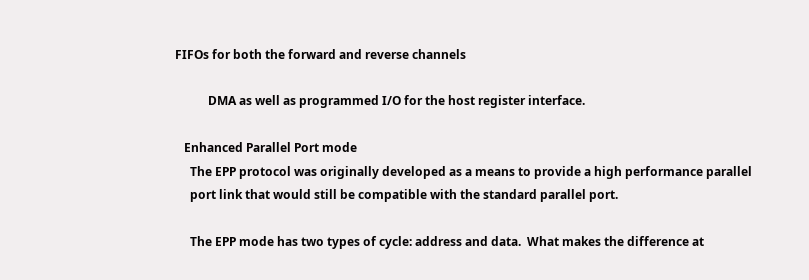FIFOs for both the forward and reverse channels

           DMA as well as programmed I/O for the host register interface.

   Enhanced Parallel Port mode
     The EPP protocol was originally developed as a means to provide a high performance parallel
     port link that would still be compatible with the standard parallel port.

     The EPP mode has two types of cycle: address and data.  What makes the difference at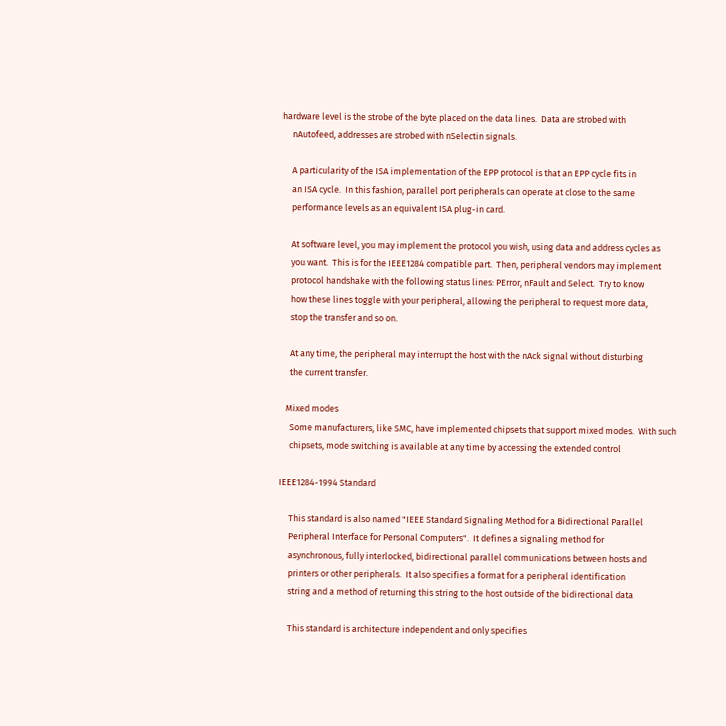hardware level is the strobe of the byte placed on the data lines.  Data are strobed with
     nAutofeed, addresses are strobed with nSelectin signals.

     A particularity of the ISA implementation of the EPP protocol is that an EPP cycle fits in
     an ISA cycle.  In this fashion, parallel port peripherals can operate at close to the same
     performance levels as an equivalent ISA plug-in card.

     At software level, you may implement the protocol you wish, using data and address cycles as
     you want.  This is for the IEEE1284 compatible part.  Then, peripheral vendors may implement
     protocol handshake with the following status lines: PError, nFault and Select.  Try to know
     how these lines toggle with your peripheral, allowing the peripheral to request more data,
     stop the transfer and so on.

     At any time, the peripheral may interrupt the host with the nAck signal without disturbing
     the current transfer.

   Mixed modes
     Some manufacturers, like SMC, have implemented chipsets that support mixed modes.  With such
     chipsets, mode switching is available at any time by accessing the extended control

IEEE1284-1994 Standard

     This standard is also named "IEEE Standard Signaling Method for a Bidirectional Parallel
     Peripheral Interface for Personal Computers".  It defines a signaling method for
     asynchronous, fully interlocked, bidirectional parallel communications between hosts and
     printers or other peripherals.  It also specifies a format for a peripheral identification
     string and a method of returning this string to the host outside of the bidirectional data

     This standard is architecture independent and only specifies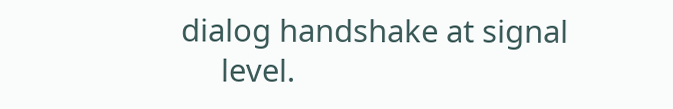dialog handshake at signal
     level.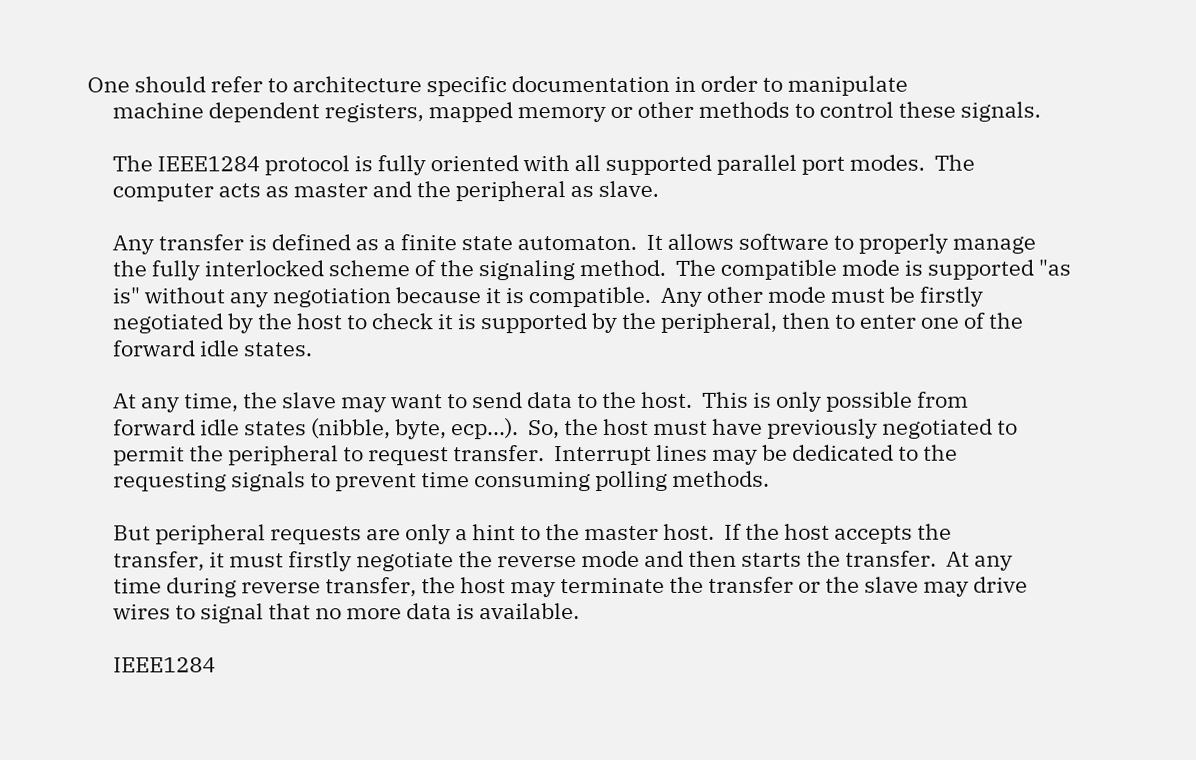One should refer to architecture specific documentation in order to manipulate
     machine dependent registers, mapped memory or other methods to control these signals.

     The IEEE1284 protocol is fully oriented with all supported parallel port modes.  The
     computer acts as master and the peripheral as slave.

     Any transfer is defined as a finite state automaton.  It allows software to properly manage
     the fully interlocked scheme of the signaling method.  The compatible mode is supported "as
     is" without any negotiation because it is compatible.  Any other mode must be firstly
     negotiated by the host to check it is supported by the peripheral, then to enter one of the
     forward idle states.

     At any time, the slave may want to send data to the host.  This is only possible from
     forward idle states (nibble, byte, ecp...).  So, the host must have previously negotiated to
     permit the peripheral to request transfer.  Interrupt lines may be dedicated to the
     requesting signals to prevent time consuming polling methods.

     But peripheral requests are only a hint to the master host.  If the host accepts the
     transfer, it must firstly negotiate the reverse mode and then starts the transfer.  At any
     time during reverse transfer, the host may terminate the transfer or the slave may drive
     wires to signal that no more data is available.

     IEEE1284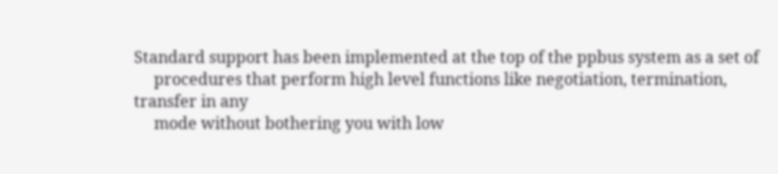Standard support has been implemented at the top of the ppbus system as a set of
     procedures that perform high level functions like negotiation, termination, transfer in any
     mode without bothering you with low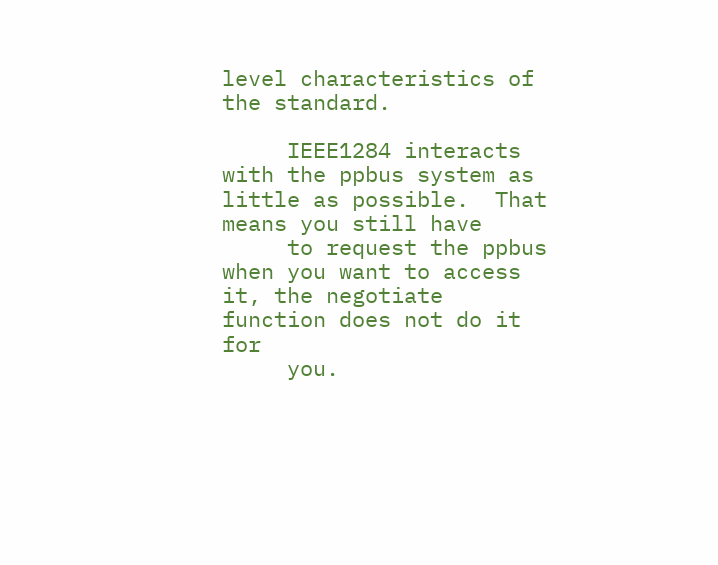level characteristics of the standard.

     IEEE1284 interacts with the ppbus system as little as possible.  That means you still have
     to request the ppbus when you want to access it, the negotiate function does not do it for
     you.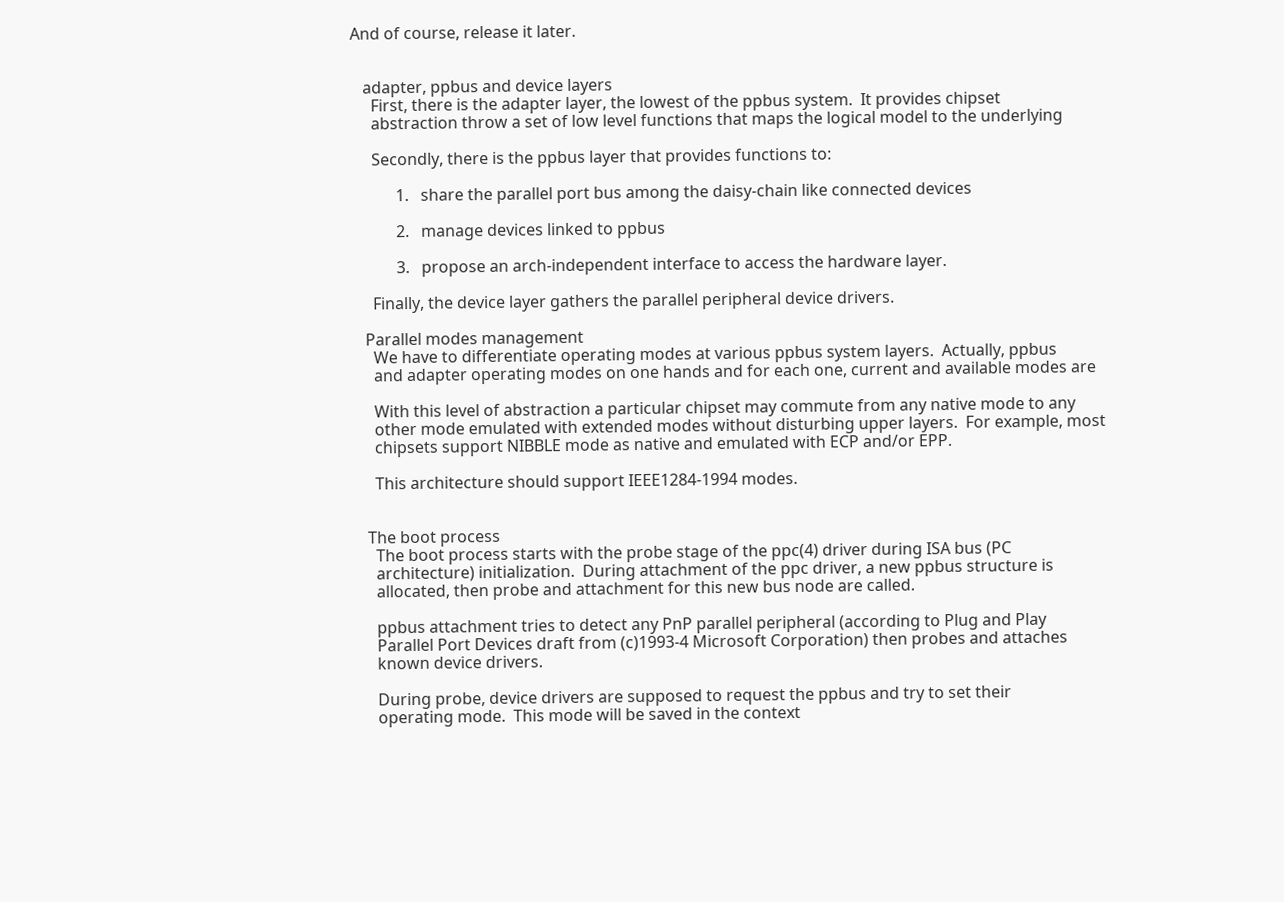And of course, release it later.


   adapter, ppbus and device layers
     First, there is the adapter layer, the lowest of the ppbus system.  It provides chipset
     abstraction throw a set of low level functions that maps the logical model to the underlying

     Secondly, there is the ppbus layer that provides functions to:

           1.   share the parallel port bus among the daisy-chain like connected devices

           2.   manage devices linked to ppbus

           3.   propose an arch-independent interface to access the hardware layer.

     Finally, the device layer gathers the parallel peripheral device drivers.

   Parallel modes management
     We have to differentiate operating modes at various ppbus system layers.  Actually, ppbus
     and adapter operating modes on one hands and for each one, current and available modes are

     With this level of abstraction a particular chipset may commute from any native mode to any
     other mode emulated with extended modes without disturbing upper layers.  For example, most
     chipsets support NIBBLE mode as native and emulated with ECP and/or EPP.

     This architecture should support IEEE1284-1994 modes.


   The boot process
     The boot process starts with the probe stage of the ppc(4) driver during ISA bus (PC
     architecture) initialization.  During attachment of the ppc driver, a new ppbus structure is
     allocated, then probe and attachment for this new bus node are called.

     ppbus attachment tries to detect any PnP parallel peripheral (according to Plug and Play
     Parallel Port Devices draft from (c)1993-4 Microsoft Corporation) then probes and attaches
     known device drivers.

     During probe, device drivers are supposed to request the ppbus and try to set their
     operating mode.  This mode will be saved in the context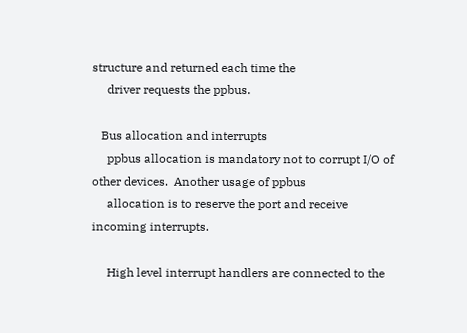structure and returned each time the
     driver requests the ppbus.

   Bus allocation and interrupts
     ppbus allocation is mandatory not to corrupt I/O of other devices.  Another usage of ppbus
     allocation is to reserve the port and receive incoming interrupts.

     High level interrupt handlers are connected to the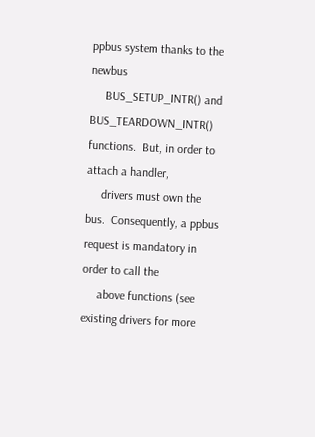ppbus system thanks to the newbus
     BUS_SETUP_INTR() and BUS_TEARDOWN_INTR() functions.  But, in order to attach a handler,
     drivers must own the bus.  Consequently, a ppbus request is mandatory in order to call the
     above functions (see existing drivers for more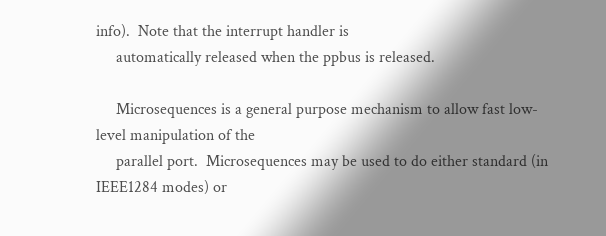info).  Note that the interrupt handler is
     automatically released when the ppbus is released.

     Microsequences is a general purpose mechanism to allow fast low-level manipulation of the
     parallel port.  Microsequences may be used to do either standard (in IEEE1284 modes) or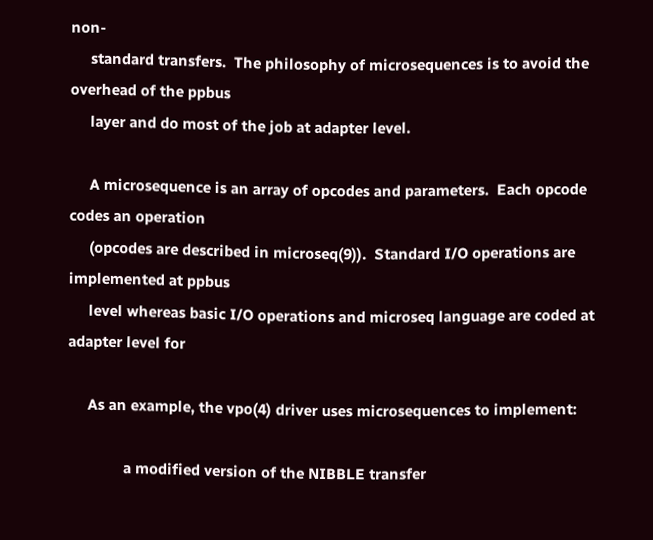non-
     standard transfers.  The philosophy of microsequences is to avoid the overhead of the ppbus
     layer and do most of the job at adapter level.

     A microsequence is an array of opcodes and parameters.  Each opcode codes an operation
     (opcodes are described in microseq(9)).  Standard I/O operations are implemented at ppbus
     level whereas basic I/O operations and microseq language are coded at adapter level for

     As an example, the vpo(4) driver uses microsequences to implement:

              a modified version of the NIBBLE transfer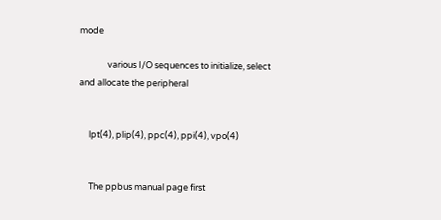mode

              various I/O sequences to initialize, select and allocate the peripheral


     lpt(4), plip(4), ppc(4), ppi(4), vpo(4)


     The ppbus manual page first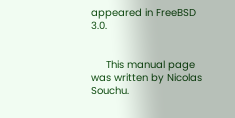appeared in FreeBSD 3.0.


     This manual page was written by Nicolas Souchu.